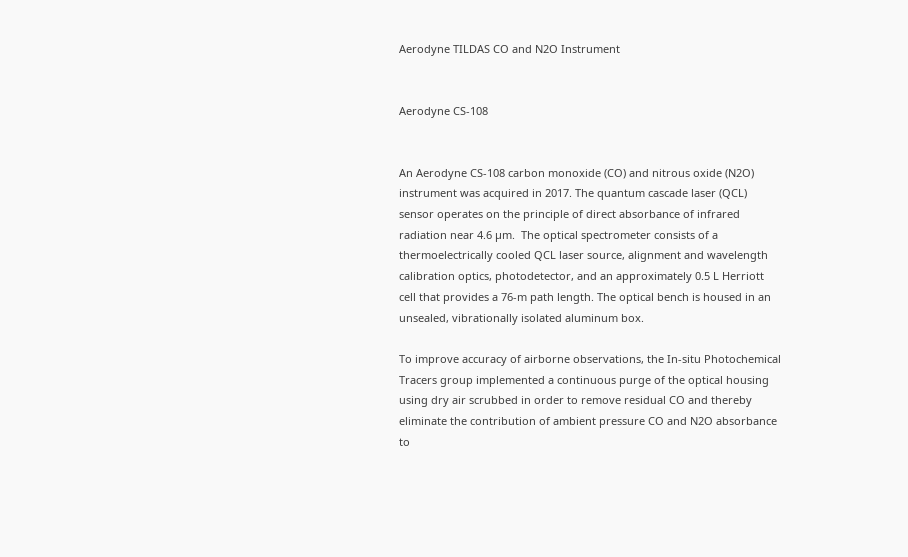Aerodyne TILDAS CO and N2O Instrument


Aerodyne CS-108


An Aerodyne CS-108 carbon monoxide (CO) and nitrous oxide (N2O) instrument was acquired in 2017. The quantum cascade laser (QCL) sensor operates on the principle of direct absorbance of infrared radiation near 4.6 µm.  The optical spectrometer consists of a thermoelectrically cooled QCL laser source, alignment and wavelength calibration optics, photodetector, and an approximately 0.5 L Herriott cell that provides a 76-m path length. The optical bench is housed in an unsealed, vibrationally isolated aluminum box.

To improve accuracy of airborne observations, the In-situ Photochemical Tracers group implemented a continuous purge of the optical housing using dry air scrubbed in order to remove residual CO and thereby eliminate the contribution of ambient pressure CO and N2O absorbance to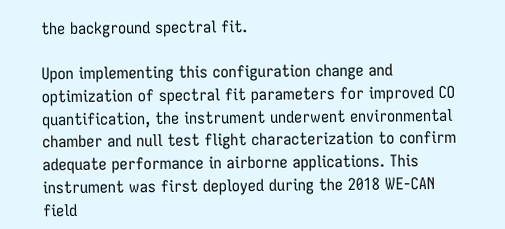the background spectral fit.

Upon implementing this configuration change and optimization of spectral fit parameters for improved CO quantification, the instrument underwent environmental chamber and null test flight characterization to confirm adequate performance in airborne applications. This instrument was first deployed during the 2018 WE-CAN field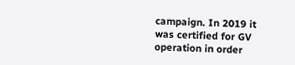campaign. In 2019 it was certified for GV operation in order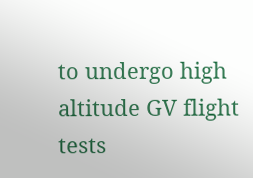to undergo high altitude GV flight tests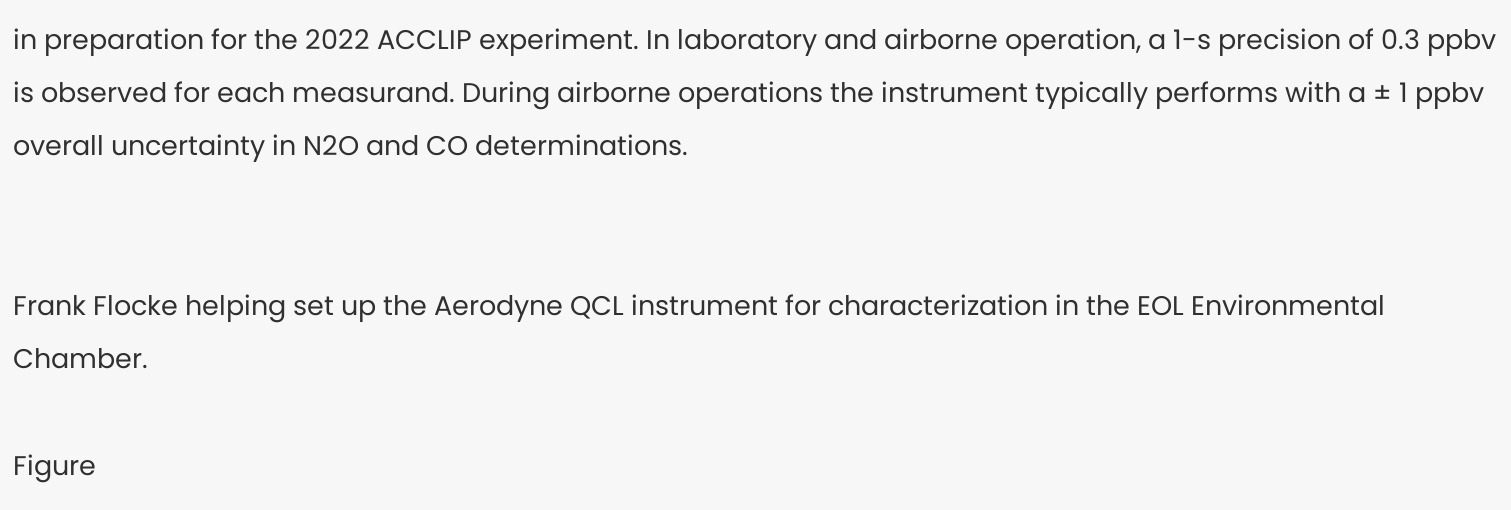in preparation for the 2022 ACCLIP experiment. In laboratory and airborne operation, a 1-s precision of 0.3 ppbv is observed for each measurand. During airborne operations the instrument typically performs with a ± 1 ppbv overall uncertainty in N2O and CO determinations.


Frank Flocke helping set up the Aerodyne QCL instrument for characterization in the EOL Environmental Chamber.

Figure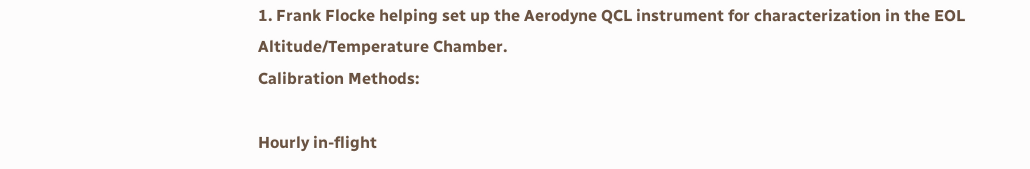1. Frank Flocke helping set up the Aerodyne QCL instrument for characterization in the EOL Altitude/Temperature Chamber.
Calibration Methods:

Hourly in-flight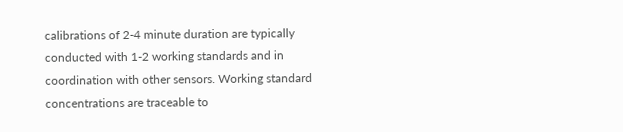calibrations of 2-4 minute duration are typically conducted with 1-2 working standards and in coordination with other sensors. Working standard concentrations are traceable to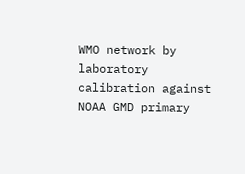WMO network by laboratory calibration against NOAA GMD primary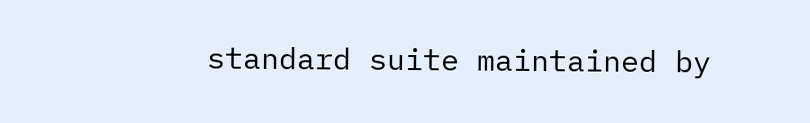standard suite maintained by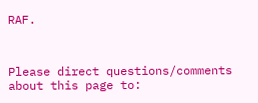RAF.



Please direct questions/comments about this page to: